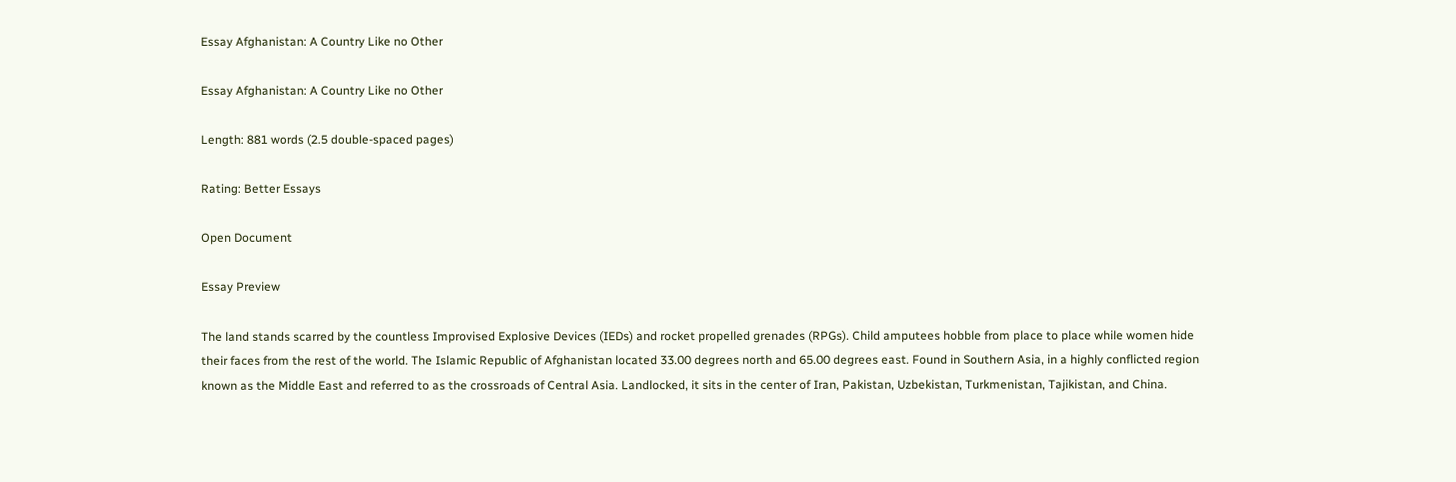Essay Afghanistan: A Country Like no Other

Essay Afghanistan: A Country Like no Other

Length: 881 words (2.5 double-spaced pages)

Rating: Better Essays

Open Document

Essay Preview

The land stands scarred by the countless Improvised Explosive Devices (IEDs) and rocket propelled grenades (RPGs). Child amputees hobble from place to place while women hide their faces from the rest of the world. The Islamic Republic of Afghanistan located 33.00 degrees north and 65.00 degrees east. Found in Southern Asia, in a highly conflicted region known as the Middle East and referred to as the crossroads of Central Asia. Landlocked, it sits in the center of Iran, Pakistan, Uzbekistan, Turkmenistan, Tajikistan, and China.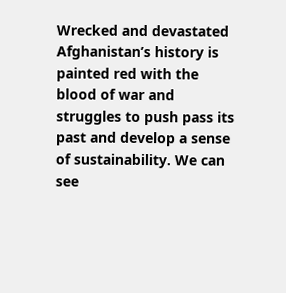Wrecked and devastated Afghanistan’s history is painted red with the blood of war and struggles to push pass its past and develop a sense of sustainability. We can see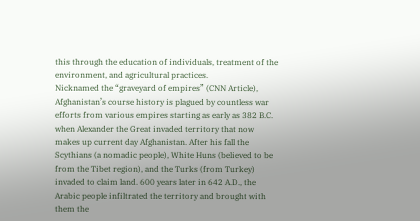this through the education of individuals, treatment of the environment, and agricultural practices.
Nicknamed the “graveyard of empires” (CNN Article), Afghanistan’s course history is plagued by countless war efforts from various empires starting as early as 382 B.C. when Alexander the Great invaded territory that now makes up current day Afghanistan. After his fall the Scythians (a nomadic people), White Huns (believed to be from the Tibet region), and the Turks (from Turkey) invaded to claim land. 600 years later in 642 A.D., the Arabic people infiltrated the territory and brought with them the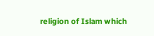religion of Islam which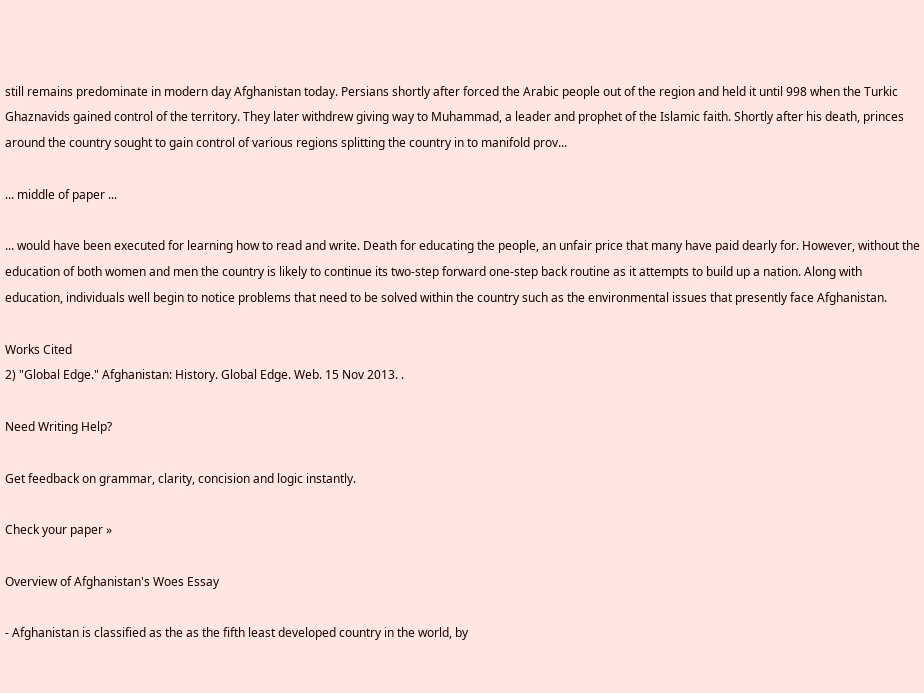still remains predominate in modern day Afghanistan today. Persians shortly after forced the Arabic people out of the region and held it until 998 when the Turkic Ghaznavids gained control of the territory. They later withdrew giving way to Muhammad, a leader and prophet of the Islamic faith. Shortly after his death, princes around the country sought to gain control of various regions splitting the country in to manifold prov...

... middle of paper ...

... would have been executed for learning how to read and write. Death for educating the people, an unfair price that many have paid dearly for. However, without the education of both women and men the country is likely to continue its two-step forward one-step back routine as it attempts to build up a nation. Along with education, individuals well begin to notice problems that need to be solved within the country such as the environmental issues that presently face Afghanistan.

Works Cited
2) "Global Edge." Afghanistan: History. Global Edge. Web. 15 Nov 2013. .

Need Writing Help?

Get feedback on grammar, clarity, concision and logic instantly.

Check your paper »

Overview of Afghanistan's Woes Essay

- Afghanistan is classified as the as the fifth least developed country in the world, by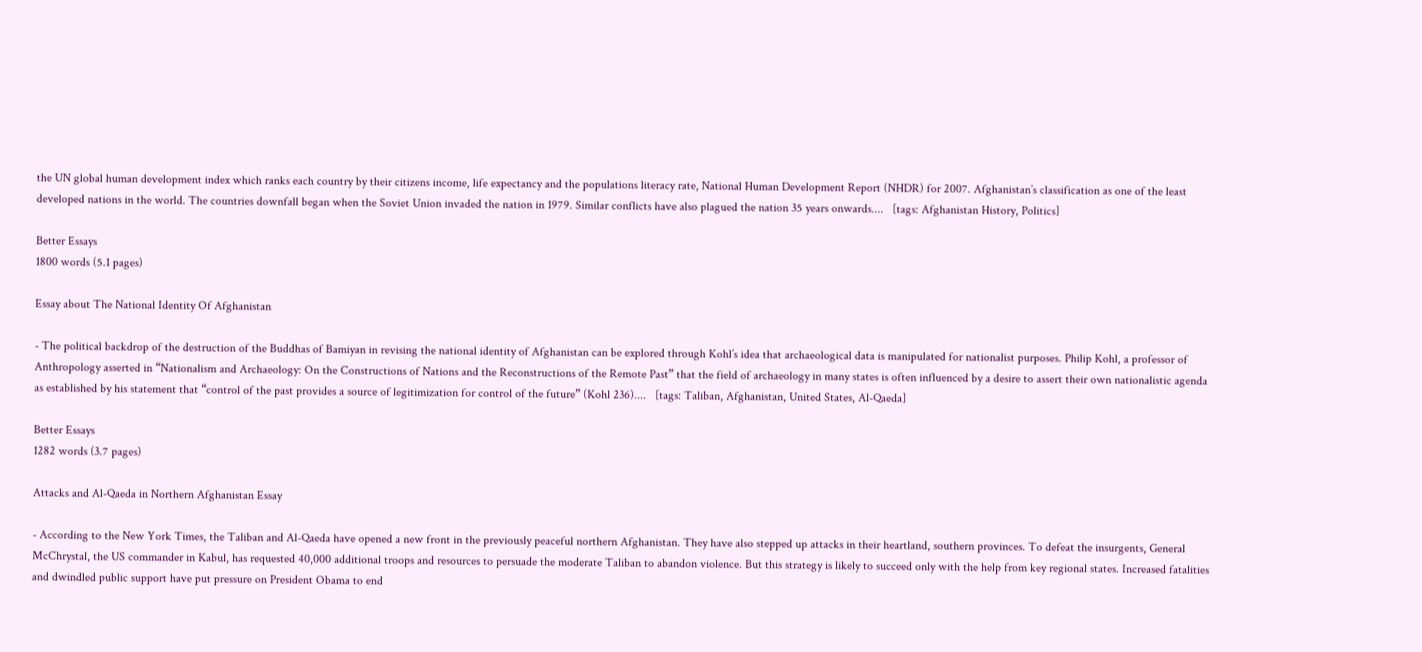the UN global human development index which ranks each country by their citizens income, life expectancy and the populations literacy rate, National Human Development Report (NHDR) for 2007. Afghanistan’s classification as one of the least developed nations in the world. The countries downfall began when the Soviet Union invaded the nation in 1979. Similar conflicts have also plagued the nation 35 years onwards....   [tags: Afghanistan History, Politics]

Better Essays
1800 words (5.1 pages)

Essay about The National Identity Of Afghanistan

- The political backdrop of the destruction of the Buddhas of Bamiyan in revising the national identity of Afghanistan can be explored through Kohl’s idea that archaeological data is manipulated for nationalist purposes. Philip Kohl, a professor of Anthropology asserted in “Nationalism and Archaeology: On the Constructions of Nations and the Reconstructions of the Remote Past” that the field of archaeology in many states is often influenced by a desire to assert their own nationalistic agenda as established by his statement that “control of the past provides a source of legitimization for control of the future” (Kohl 236)....   [tags: Taliban, Afghanistan, United States, Al-Qaeda]

Better Essays
1282 words (3.7 pages)

Attacks and Al-Qaeda in Northern Afghanistan Essay

- According to the New York Times, the Taliban and Al-Qaeda have opened a new front in the previously peaceful northern Afghanistan. They have also stepped up attacks in their heartland, southern provinces. To defeat the insurgents, General McChrystal, the US commander in Kabul, has requested 40,000 additional troops and resources to persuade the moderate Taliban to abandon violence. But this strategy is likely to succeed only with the help from key regional states. Increased fatalities and dwindled public support have put pressure on President Obama to end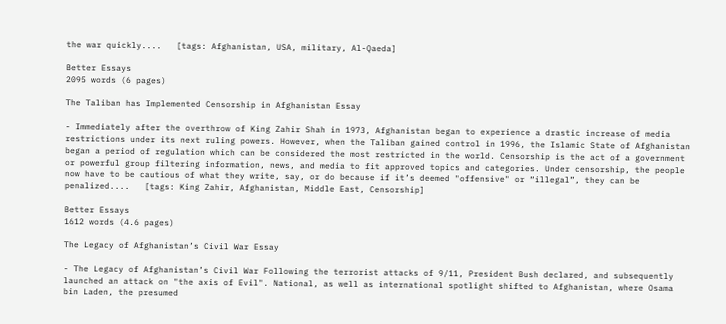the war quickly....   [tags: Afghanistan, USA, military, Al-Qaeda]

Better Essays
2095 words (6 pages)

The Taliban has Implemented Censorship in Afghanistan Essay

- Immediately after the overthrow of King Zahir Shah in 1973, Afghanistan began to experience a drastic increase of media restrictions under its next ruling powers. However, when the Taliban gained control in 1996, the Islamic State of Afghanistan began a period of regulation which can be considered the most restricted in the world. Censorship is the act of a government or powerful group filtering information, news, and media to fit approved topics and categories. Under censorship, the people now have to be cautious of what they write, say, or do because if it’s deemed "offensive" or “illegal”, they can be penalized....   [tags: King Zahir, Afghanistan, Middle East, Censorship]

Better Essays
1612 words (4.6 pages)

The Legacy of Afghanistan’s Civil War Essay

- The Legacy of Afghanistan’s Civil War Following the terrorist attacks of 9/11, President Bush declared, and subsequently launched an attack on "the axis of Evil". National, as well as international spotlight shifted to Afghanistan, where Osama bin Laden, the presumed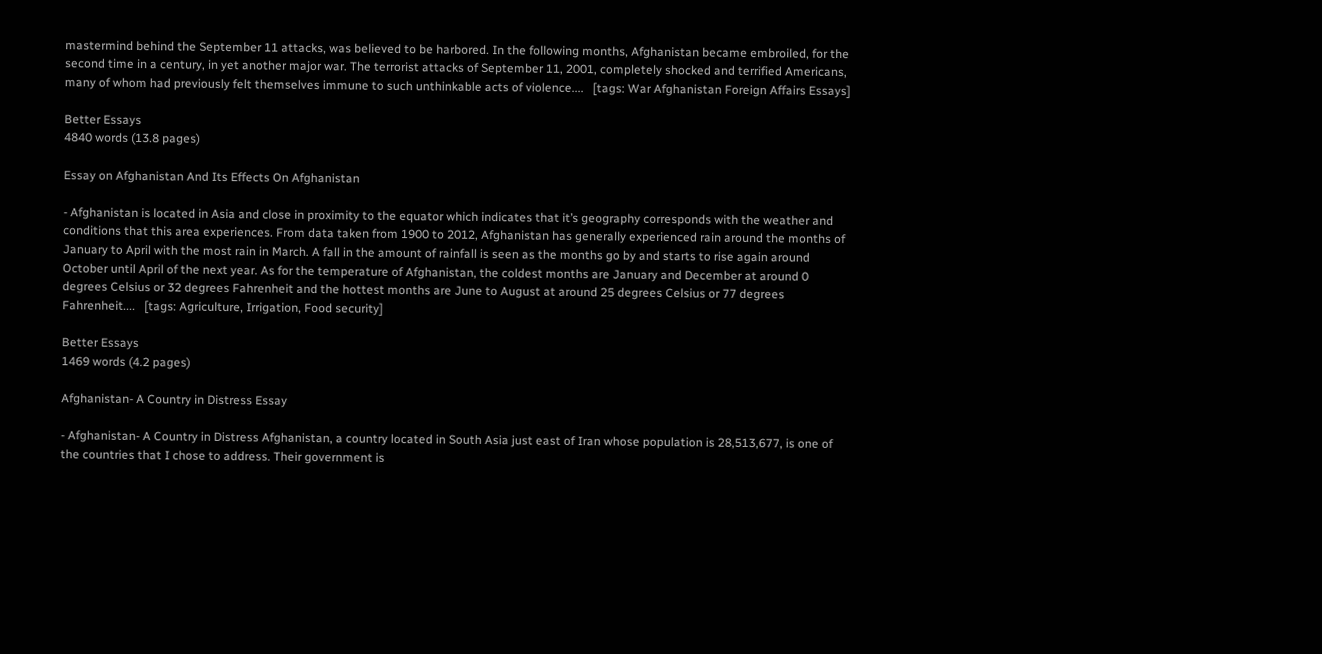mastermind behind the September 11 attacks, was believed to be harbored. In the following months, Afghanistan became embroiled, for the second time in a century, in yet another major war. The terrorist attacks of September 11, 2001, completely shocked and terrified Americans, many of whom had previously felt themselves immune to such unthinkable acts of violence....   [tags: War Afghanistan Foreign Affairs Essays]

Better Essays
4840 words (13.8 pages)

Essay on Afghanistan And Its Effects On Afghanistan

- Afghanistan is located in Asia and close in proximity to the equator which indicates that it’s geography corresponds with the weather and conditions that this area experiences. From data taken from 1900 to 2012, Afghanistan has generally experienced rain around the months of January to April with the most rain in March. A fall in the amount of rainfall is seen as the months go by and starts to rise again around October until April of the next year. As for the temperature of Afghanistan, the coldest months are January and December at around 0 degrees Celsius or 32 degrees Fahrenheit and the hottest months are June to August at around 25 degrees Celsius or 77 degrees Fahrenheit....   [tags: Agriculture, Irrigation, Food security]

Better Essays
1469 words (4.2 pages)

Afghanistan- A Country in Distress Essay

- Afghanistan- A Country in Distress Afghanistan, a country located in South Asia just east of Iran whose population is 28,513,677, is one of the countries that I chose to address. Their government is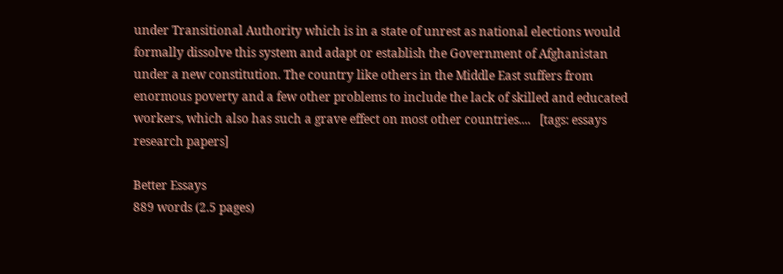under Transitional Authority which is in a state of unrest as national elections would formally dissolve this system and adapt or establish the Government of Afghanistan under a new constitution. The country like others in the Middle East suffers from enormous poverty and a few other problems to include the lack of skilled and educated workers, which also has such a grave effect on most other countries....   [tags: essays research papers]

Better Essays
889 words (2.5 pages)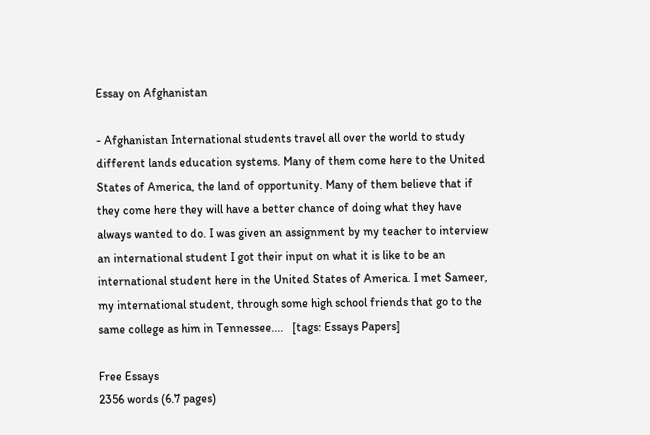Essay on Afghanistan

- Afghanistan International students travel all over the world to study different lands education systems. Many of them come here to the United States of America, the land of opportunity. Many of them believe that if they come here they will have a better chance of doing what they have always wanted to do. I was given an assignment by my teacher to interview an international student I got their input on what it is like to be an international student here in the United States of America. I met Sameer, my international student, through some high school friends that go to the same college as him in Tennessee....   [tags: Essays Papers]

Free Essays
2356 words (6.7 pages)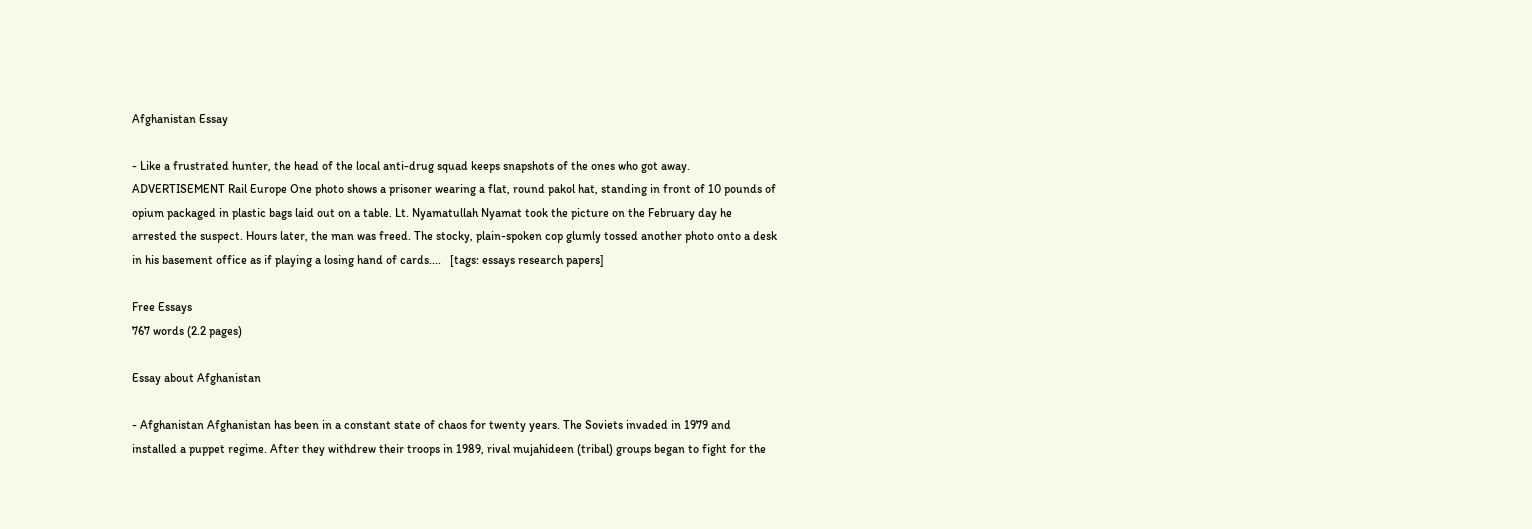Afghanistan Essay

- Like a frustrated hunter, the head of the local anti-drug squad keeps snapshots of the ones who got away. ADVERTISEMENT Rail Europe One photo shows a prisoner wearing a flat, round pakol hat, standing in front of 10 pounds of opium packaged in plastic bags laid out on a table. Lt. Nyamatullah Nyamat took the picture on the February day he arrested the suspect. Hours later, the man was freed. The stocky, plain-spoken cop glumly tossed another photo onto a desk in his basement office as if playing a losing hand of cards....   [tags: essays research papers]

Free Essays
767 words (2.2 pages)

Essay about Afghanistan

- Afghanistan Afghanistan has been in a constant state of chaos for twenty years. The Soviets invaded in 1979 and installed a puppet regime. After they withdrew their troops in 1989, rival mujahideen (tribal) groups began to fight for the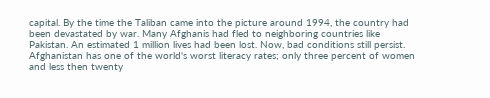capital. By the time the Taliban came into the picture around 1994, the country had been devastated by war. Many Afghanis had fled to neighboring countries like Pakistan. An estimated 1 million lives had been lost. Now, bad conditions still persist. Afghanistan has one of the world's worst literacy rates; only three percent of women and less then twenty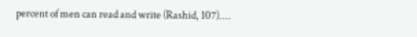percent of men can read and write (Rashid, 107)....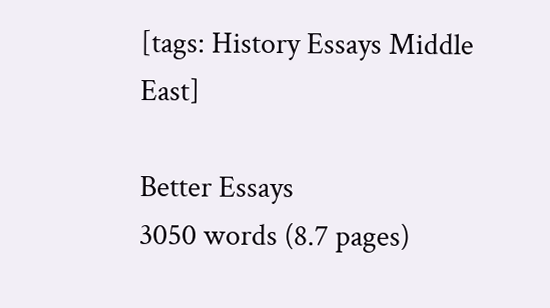[tags: History Essays Middle East]

Better Essays
3050 words (8.7 pages)